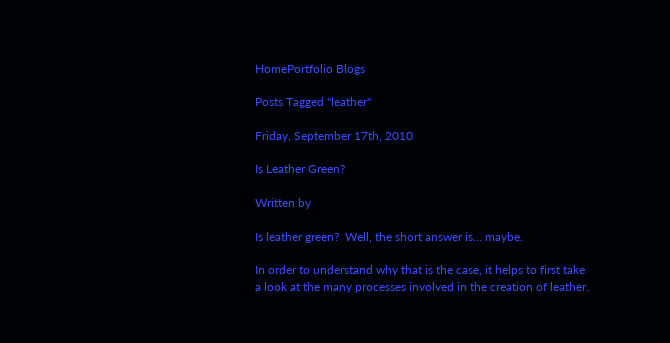HomePortfolio Blogs

Posts Tagged "leather"

Friday, September 17th, 2010

Is Leather Green?

Written by

Is leather green?  Well, the short answer is… maybe.

In order to understand why that is the case, it helps to first take a look at the many processes involved in the creation of leather.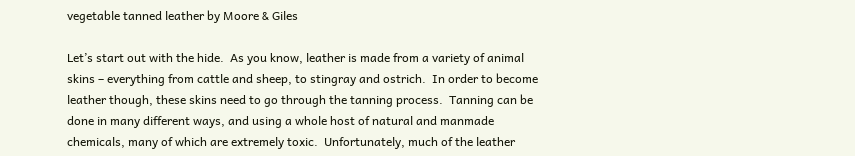vegetable tanned leather by Moore & Giles

Let’s start out with the hide.  As you know, leather is made from a variety of animal skins – everything from cattle and sheep, to stingray and ostrich.  In order to become leather though, these skins need to go through the tanning process.  Tanning can be done in many different ways, and using a whole host of natural and manmade chemicals, many of which are extremely toxic.  Unfortunately, much of the leather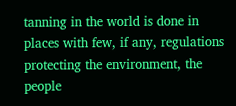tanning in the world is done in places with few, if any, regulations protecting the environment, the people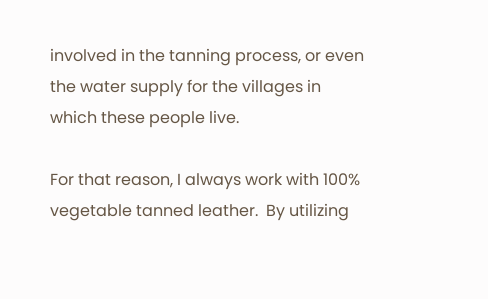involved in the tanning process, or even the water supply for the villages in which these people live.

For that reason, I always work with 100% vegetable tanned leather.  By utilizing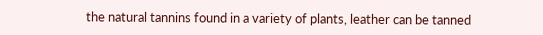the natural tannins found in a variety of plants, leather can be tanned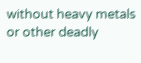without heavy metals or other deadly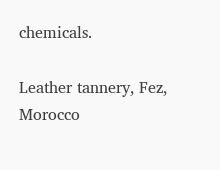chemicals.

Leather tannery, Fez, Morocco